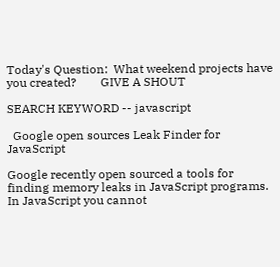Today's Question:  What weekend projects have you created?        GIVE A SHOUT

SEARCH KEYWORD -- javascript

  Google open sources Leak Finder for JavaScript

Google recently open sourced a tools for finding memory leaks in JavaScript programs. In JavaScript you cannot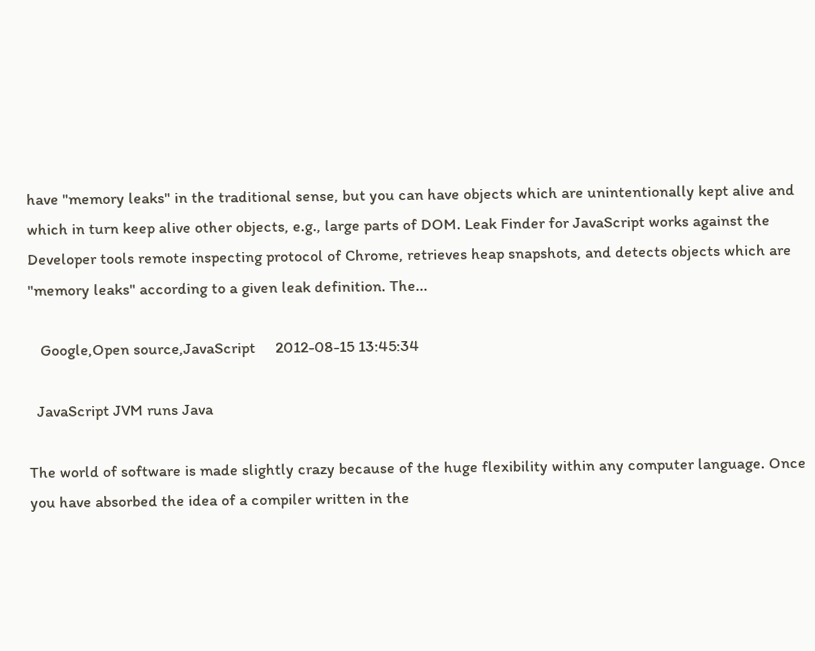have "memory leaks" in the traditional sense, but you can have objects which are unintentionally kept alive and which in turn keep alive other objects, e.g., large parts of DOM. Leak Finder for JavaScript works against the Developer tools remote inspecting protocol of Chrome, retrieves heap snapshots, and detects objects which are "memory leaks" according to a given leak definition. The...

   Google,Open source,JavaScript     2012-08-15 13:45:34

  JavaScript JVM runs Java

The world of software is made slightly crazy because of the huge flexibility within any computer language. Once you have absorbed the idea of a compiler written in the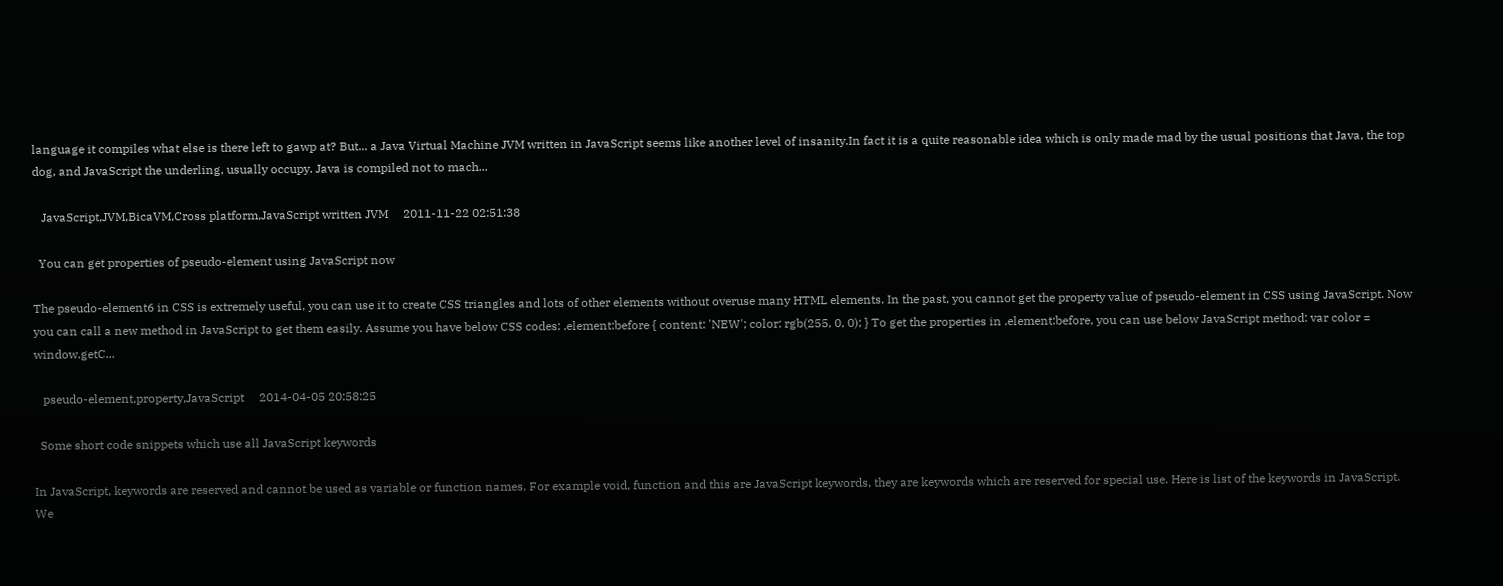language it compiles what else is there left to gawp at? But... a Java Virtual Machine JVM written in JavaScript seems like another level of insanity.In fact it is a quite reasonable idea which is only made mad by the usual positions that Java, the top dog, and JavaScript the underling, usually occupy. Java is compiled not to mach...

   JavaScript,JVM,BicaVM,Cross platform,JavaScript written JVM     2011-11-22 02:51:38

  You can get properties of pseudo-element using JavaScript now

The pseudo-element6 in CSS is extremely useful, you can use it to create CSS triangles and lots of other elements without overuse many HTML elements. In the past, you cannot get the property value of pseudo-element in CSS using JavaScript. Now you can call a new method in JavaScript to get them easily. Assume you have below CSS codes: .element:before { content: 'NEW'; color: rgb(255, 0, 0); } To get the properties in .element:before, you can use below JavaScript method: var color = window.getC...

   pseudo-element,property,JavaScript     2014-04-05 20:58:25

  Some short code snippets which use all JavaScript keywords

In JavaScript, keywords are reserved and cannot be used as variable or function names. For example void, function and this are JavaScript keywords, they are keywords which are reserved for special use. Here is list of the keywords in JavaScript. We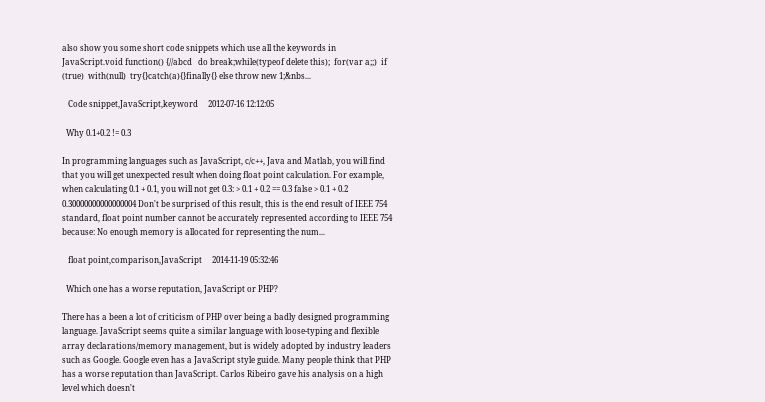also show you some short code snippets which use all the keywords in JavaScript.void function() {//abcd   do break;while(typeof delete this);  for(var a;;)  if (true)  with(null)  try{}catch(a){}finally{} else throw new 1;&nbs...

   Code snippet,JavaScript,keyword     2012-07-16 12:12:05

  Why 0.1+0.2 != 0.3

In programming languages such as JavaScript, c/c++, Java and Matlab, you will find that you will get unexpected result when doing float point calculation. For example, when calculating 0.1 + 0.1, you will not get 0.3: > 0.1 + 0.2 == 0.3 false > 0.1 + 0.2 0.30000000000000004 Don't be surprised of this result, this is the end result of IEEE 754 standard, float point number cannot be accurately represented according to IEEE 754 because: No enough memory is allocated for representing the num...

   float point,comparison,JavaScript     2014-11-19 05:32:46

  Which one has a worse reputation, JavaScript or PHP?

There has a been a lot of criticism of PHP over being a badly designed programming language. JavaScript seems quite a similar language with loose-typing and flexible array declarations/memory management, but is widely adopted by industry leaders such as Google. Google even has a JavaScript style guide. Many people think that PHP has a worse reputation than JavaScript. Carlos Ribeiro gave his analysis on a high level which doesn't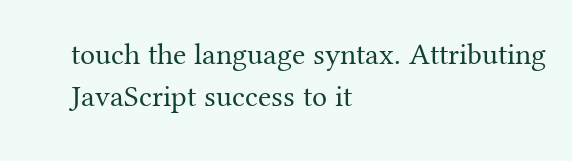touch the language syntax. Attributing JavaScript success to it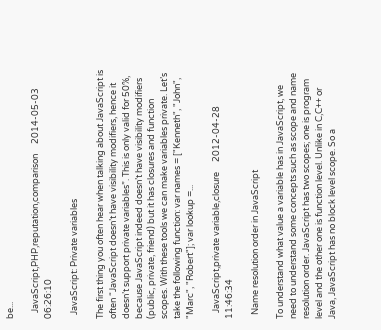be...

   JavaScript,PHP,reputation,comparison     2014-05-03 06:26:10

  JavaScript: Private variables

The first thing you often hear when talking about JavaScript is often “JavaScript doesn’t have visibility modifiers, hence it doesn’t support private variables”. This is only valid for 50%, because JavaScript indeed doesn’t have visibility modifiers (public, private, friend) but it has closures and function scopes. With these tools we can make variables private. Let’s take the following function: var names = ["Kenneth", "John", "Marc", "Robert"]; var lookup =...

   JavaScript,private variable,closure     2012-04-28 11:46:34

  Name resolution order in JavaScript

To understand what value a variable has in JavaScript, we need to understand some concepts such as scope and name resolution order. JavaScript has two scopes; one is program level and the other one is function level. Unlike in C,C++ or Java, JavaScript has no block level scope. So a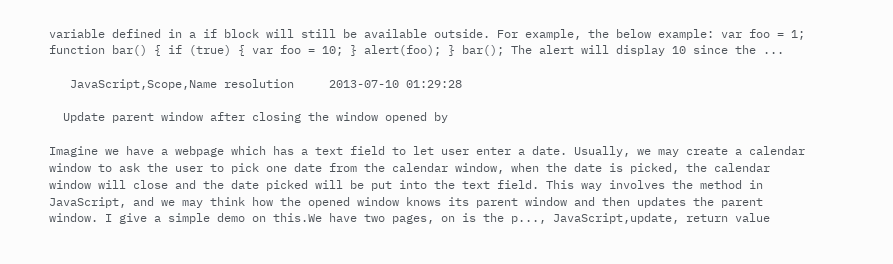variable defined in a if block will still be available outside. For example, the below example: var foo = 1; function bar() { if (true) { var foo = 10; } alert(foo); } bar(); The alert will display 10 since the ...

   JavaScript,Scope,Name resolution     2013-07-10 01:29:28

  Update parent window after closing the window opened by

Imagine we have a webpage which has a text field to let user enter a date. Usually, we may create a calendar window to ask the user to pick one date from the calendar window, when the date is picked, the calendar window will close and the date picked will be put into the text field. This way involves the method in JavaScript, and we may think how the opened window knows its parent window and then updates the parent window. I give a simple demo on this.We have two pages, on is the p..., JavaScript,update, return value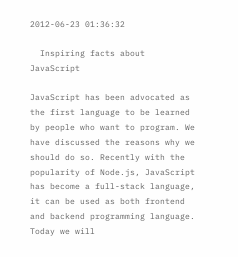2012-06-23 01:36:32

  Inspiring facts about JavaScript

JavaScript has been advocated as the first language to be learned by people who want to program. We have discussed the reasons why we should do so. Recently with the popularity of Node.js, JavaScript has become a full-stack language,  it can be used as both frontend and backend programming language. Today we will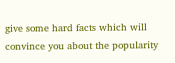give some hard facts which will convince you about the popularity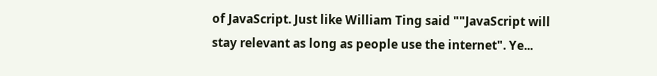of JavaScript. Just like William Ting said ""JavaScript will stay relevant as long as people use the internet". Ye...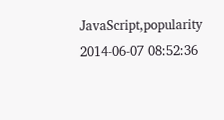JavaScript,popularity     2014-06-07 08:52:36